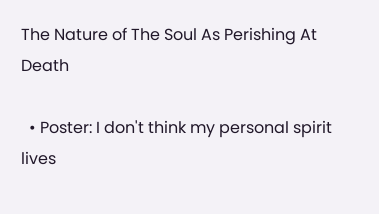The Nature of The Soul As Perishing At Death

  • Poster: I don't think my personal spirit lives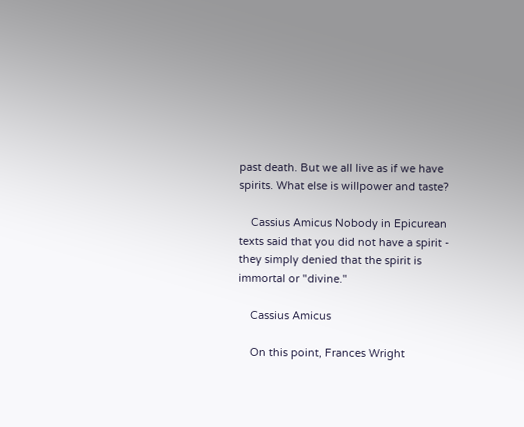past death. But we all live as if we have spirits. What else is willpower and taste?

    Cassius Amicus Nobody in Epicurean texts said that you did not have a spirit - they simply denied that the spirit is immortal or "divine."

    Cassius Amicus

    On this point, Frances Wright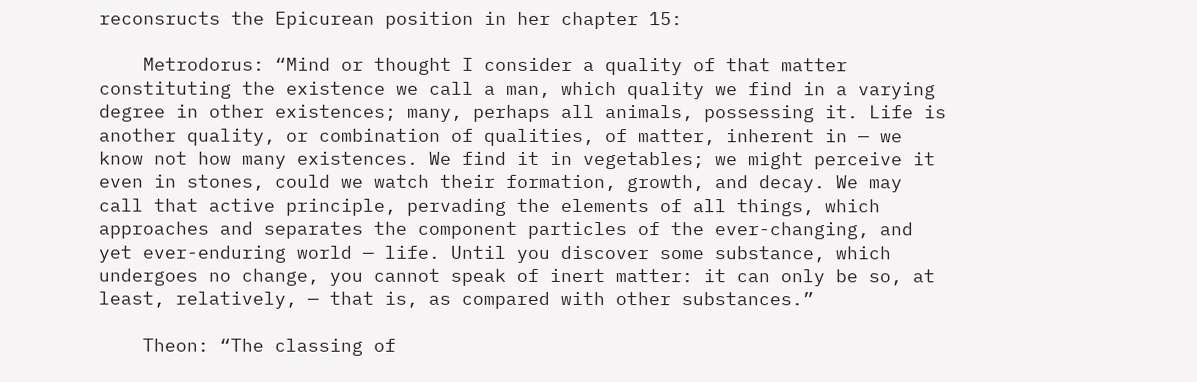reconsructs the Epicurean position in her chapter 15:

    Metrodorus: “Mind or thought I consider a quality of that matter constituting the existence we call a man, which quality we find in a varying degree in other existences; many, perhaps all animals, possessing it. Life is another quality, or combination of qualities, of matter, inherent in — we know not how many existences. We find it in vegetables; we might perceive it even in stones, could we watch their formation, growth, and decay. We may call that active principle, pervading the elements of all things, which approaches and separates the component particles of the ever-changing, and yet ever-enduring world — life. Until you discover some substance, which undergoes no change, you cannot speak of inert matter: it can only be so, at least, relatively, — that is, as compared with other substances.”

    Theon: “The classing of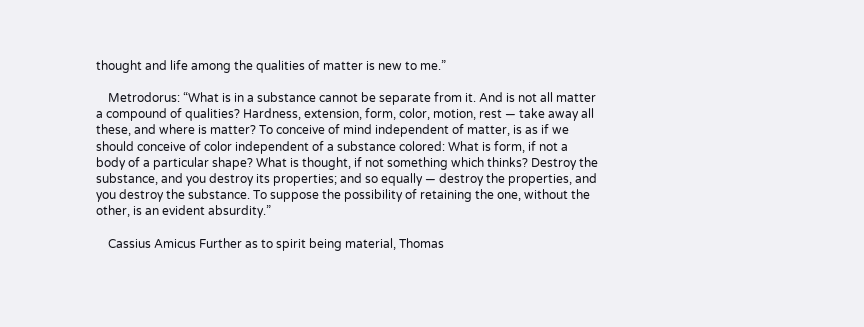thought and life among the qualities of matter is new to me.”

    Metrodorus: “What is in a substance cannot be separate from it. And is not all matter a compound of qualities? Hardness, extension, form, color, motion, rest — take away all these, and where is matter? To conceive of mind independent of matter, is as if we should conceive of color independent of a substance colored: What is form, if not a body of a particular shape? What is thought, if not something which thinks? Destroy the substance, and you destroy its properties; and so equally — destroy the properties, and you destroy the substance. To suppose the possibility of retaining the one, without the other, is an evident absurdity.”

    Cassius Amicus Further as to spirit being material, Thomas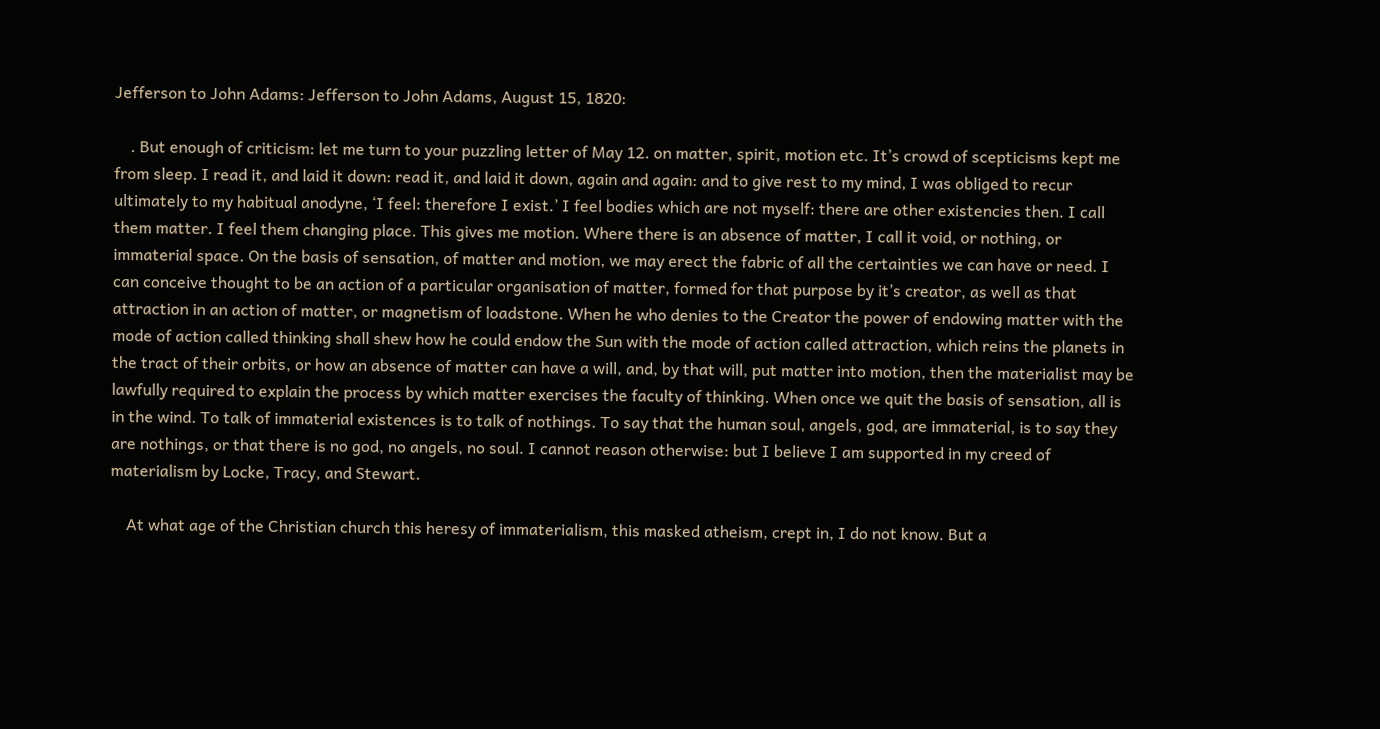Jefferson to John Adams: Jefferson to John Adams, August 15, 1820:

    . But enough of criticism: let me turn to your puzzling letter of May 12. on matter, spirit, motion etc. It’s crowd of scepticisms kept me from sleep. I read it, and laid it down: read it, and laid it down, again and again: and to give rest to my mind, I was obliged to recur ultimately to my habitual anodyne, ‘I feel: therefore I exist.’ I feel bodies which are not myself: there are other existencies then. I call them matter. I feel them changing place. This gives me motion. Where there is an absence of matter, I call it void, or nothing, or immaterial space. On the basis of sensation, of matter and motion, we may erect the fabric of all the certainties we can have or need. I can conceive thought to be an action of a particular organisation of matter, formed for that purpose by it’s creator, as well as that attraction in an action of matter, or magnetism of loadstone. When he who denies to the Creator the power of endowing matter with the mode of action called thinking shall shew how he could endow the Sun with the mode of action called attraction, which reins the planets in the tract of their orbits, or how an absence of matter can have a will, and, by that will, put matter into motion, then the materialist may be lawfully required to explain the process by which matter exercises the faculty of thinking. When once we quit the basis of sensation, all is in the wind. To talk of immaterial existences is to talk of nothings. To say that the human soul, angels, god, are immaterial, is to say they are nothings, or that there is no god, no angels, no soul. I cannot reason otherwise: but I believe I am supported in my creed of materialism by Locke, Tracy, and Stewart.

    At what age of the Christian church this heresy of immaterialism, this masked atheism, crept in, I do not know. But a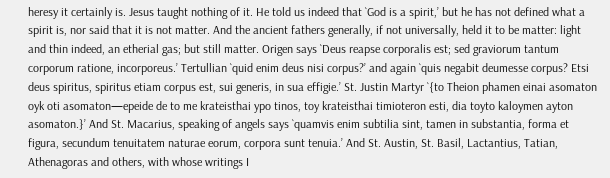heresy it certainly is. Jesus taught nothing of it. He told us indeed that `God is a spirit,’ but he has not defined what a spirit is, nor said that it is not matter. And the ancient fathers generally, if not universally, held it to be matter: light and thin indeed, an etherial gas; but still matter. Origen says `Deus reapse corporalis est; sed graviorum tantum corporum ratione, incorporeus.’ Tertullian `quid enim deus nisi corpus?’ and again `quis negabit deumesse corpus? Etsi deus spiritus, spiritus etiam corpus est, sui generis, in sua effigie.’ St. Justin Martyr `{to Theion phamen einai asomaton oyk oti asomaton—epeide de to me krateisthai ypo tinos, toy krateisthai timioteron esti, dia toyto kaloymen ayton asomaton.}’ And St. Macarius, speaking of angels says `quamvis enim subtilia sint, tamen in substantia, forma et figura, secundum tenuitatem naturae eorum, corpora sunt tenuia.’ And St. Austin, St. Basil, Lactantius, Tatian, Athenagoras and others, with whose writings I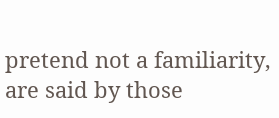pretend not a familiarity, are said by those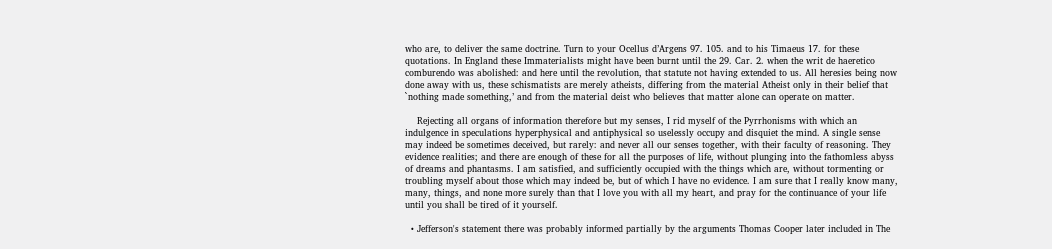who are, to deliver the same doctrine. Turn to your Ocellus d’Argens 97. 105. and to his Timaeus 17. for these quotations. In England these Immaterialists might have been burnt until the 29. Car. 2. when the writ de haeretico comburendo was abolished: and here until the revolution, that statute not having extended to us. All heresies being now done away with us, these schismatists are merely atheists, differing from the material Atheist only in their belief that `nothing made something,’ and from the material deist who believes that matter alone can operate on matter.

    Rejecting all organs of information therefore but my senses, I rid myself of the Pyrrhonisms with which an indulgence in speculations hyperphysical and antiphysical so uselessly occupy and disquiet the mind. A single sense may indeed be sometimes deceived, but rarely: and never all our senses together, with their faculty of reasoning. They evidence realities; and there are enough of these for all the purposes of life, without plunging into the fathomless abyss of dreams and phantasms. I am satisfied, and sufficiently occupied with the things which are, without tormenting or troubling myself about those which may indeed be, but of which I have no evidence. I am sure that I really know many, many, things, and none more surely than that I love you with all my heart, and pray for the continuance of your life until you shall be tired of it yourself.

  • Jefferson's statement there was probably informed partially by the arguments Thomas Cooper later included in The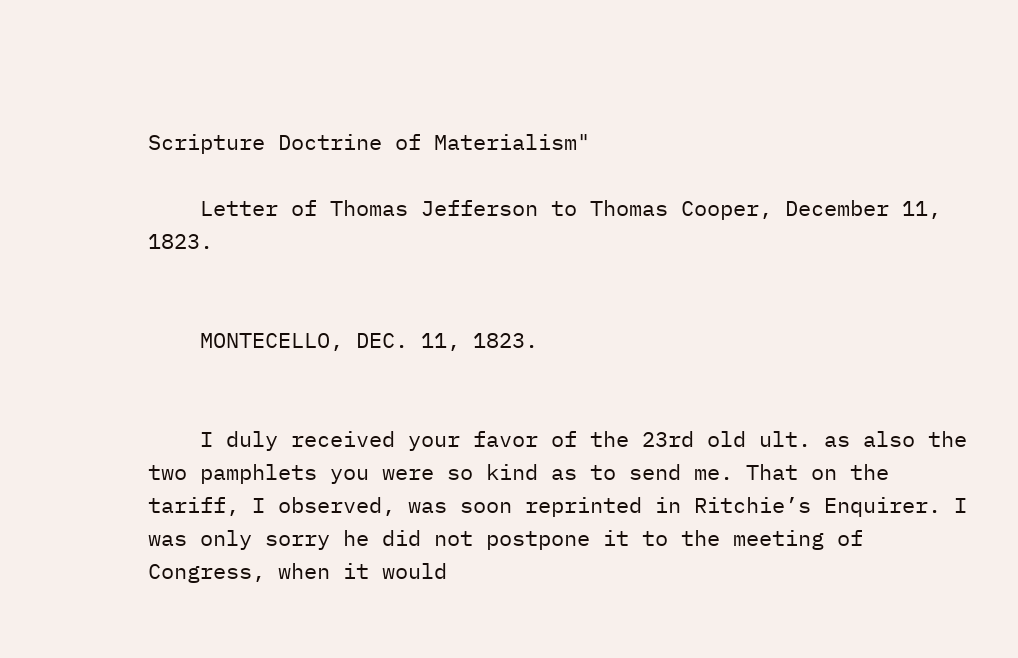Scripture Doctrine of Materialism"

    Letter of Thomas Jefferson to Thomas Cooper, December 11, 1823.


    MONTECELLO, DEC. 11, 1823.


    I duly received your favor of the 23rd old ult. as also the two pamphlets you were so kind as to send me. That on the tariff, I observed, was soon reprinted in Ritchie’s Enquirer. I was only sorry he did not postpone it to the meeting of Congress, when it would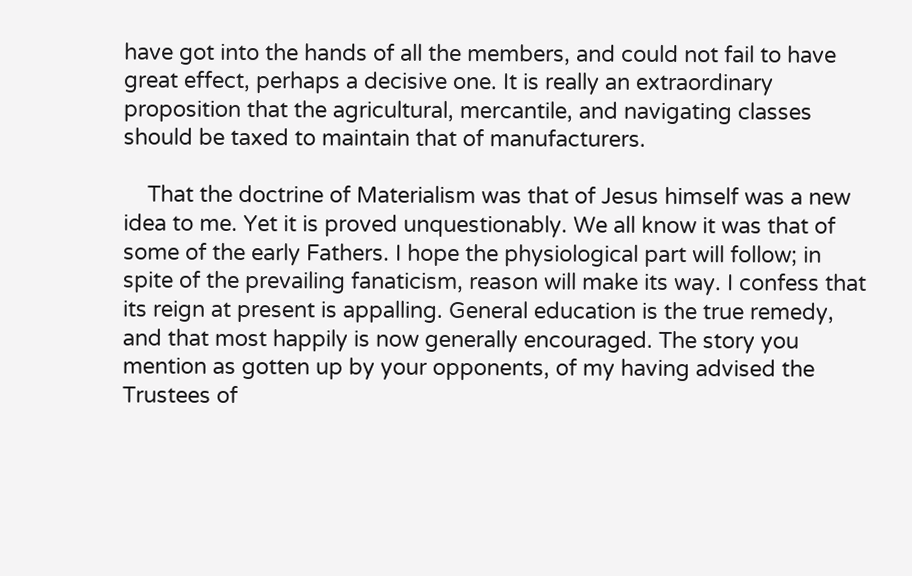have got into the hands of all the members, and could not fail to have great effect, perhaps a decisive one. It is really an extraordinary proposition that the agricultural, mercantile, and navigating classes should be taxed to maintain that of manufacturers.

    That the doctrine of Materialism was that of Jesus himself was a new idea to me. Yet it is proved unquestionably. We all know it was that of some of the early Fathers. I hope the physiological part will follow; in spite of the prevailing fanaticism, reason will make its way. I confess that its reign at present is appalling. General education is the true remedy, and that most happily is now generally encouraged. The story you mention as gotten up by your opponents, of my having advised the Trustees of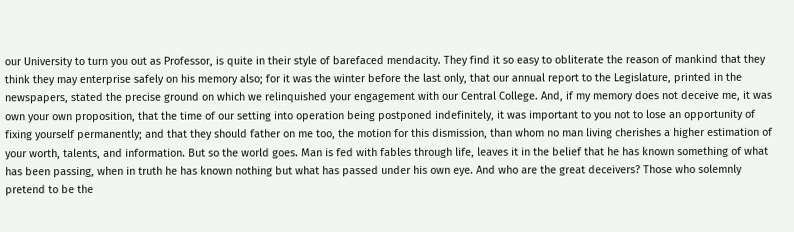our University to turn you out as Professor, is quite in their style of barefaced mendacity. They find it so easy to obliterate the reason of mankind that they think they may enterprise safely on his memory also; for it was the winter before the last only, that our annual report to the Legislature, printed in the newspapers, stated the precise ground on which we relinquished your engagement with our Central College. And, if my memory does not deceive me, it was own your own proposition, that the time of our setting into operation being postponed indefinitely, it was important to you not to lose an opportunity of fixing yourself permanently; and that they should father on me too, the motion for this dismission, than whom no man living cherishes a higher estimation of your worth, talents, and information. But so the world goes. Man is fed with fables through life, leaves it in the belief that he has known something of what has been passing, when in truth he has known nothing but what has passed under his own eye. And who are the great deceivers? Those who solemnly pretend to be the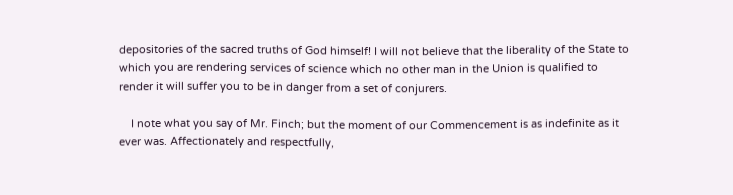depositories of the sacred truths of God himself! I will not believe that the liberality of the State to which you are rendering services of science which no other man in the Union is qualified to render it will suffer you to be in danger from a set of conjurers.

    I note what you say of Mr. Finch; but the moment of our Commencement is as indefinite as it ever was. Affectionately and respectfully,